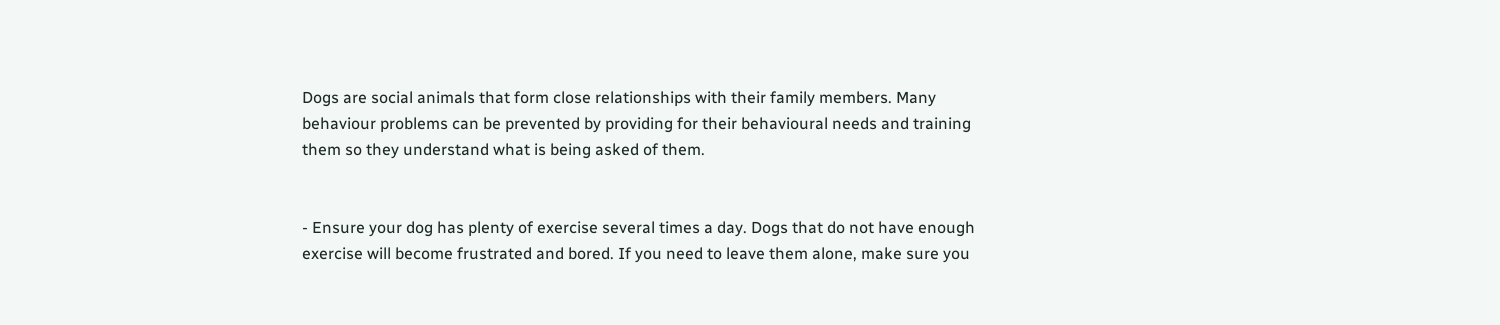Dogs are social animals that form close relationships with their family members. Many behaviour problems can be prevented by providing for their behavioural needs and training them so they understand what is being asked of them.


- Ensure your dog has plenty of exercise several times a day. Dogs that do not have enough exercise will become frustrated and bored. If you need to leave them alone, make sure you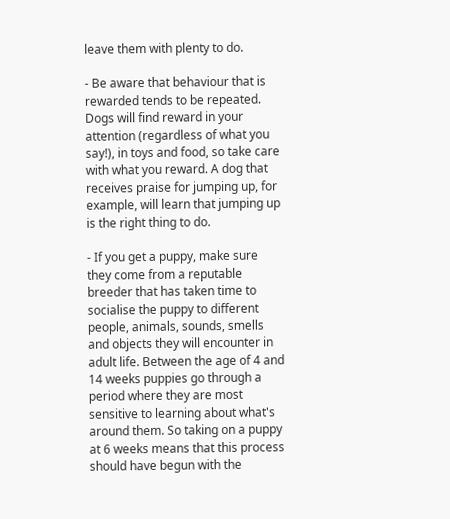leave them with plenty to do.

- Be aware that behaviour that is rewarded tends to be repeated. Dogs will find reward in your attention (regardless of what you say!), in toys and food, so take care with what you reward. A dog that receives praise for jumping up, for example, will learn that jumping up is the right thing to do.

- If you get a puppy, make sure they come from a reputable breeder that has taken time to socialise the puppy to different people, animals, sounds, smells and objects they will encounter in adult life. Between the age of 4 and 14 weeks puppies go through a period where they are most sensitive to learning about what's around them. So taking on a puppy at 6 weeks means that this process should have begun with the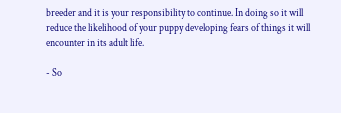breeder and it is your responsibility to continue. In doing so it will reduce the likelihood of your puppy developing fears of things it will encounter in its adult life.

- So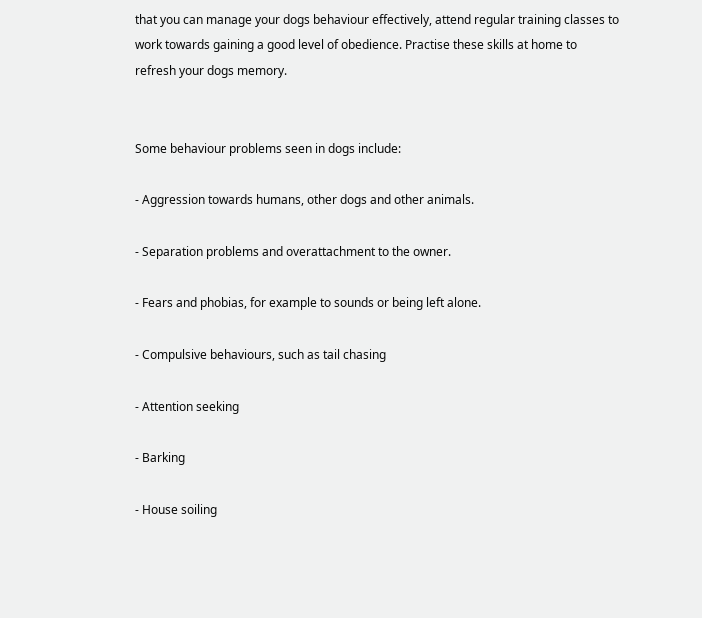that you can manage your dogs behaviour effectively, attend regular training classes to work towards gaining a good level of obedience. Practise these skills at home to refresh your dogs memory.


Some behaviour problems seen in dogs include:

- Aggression towards humans, other dogs and other animals.

- Separation problems and overattachment to the owner.

- Fears and phobias, for example to sounds or being left alone.

- Compulsive behaviours, such as tail chasing

- Attention seeking

- Barking

- House soiling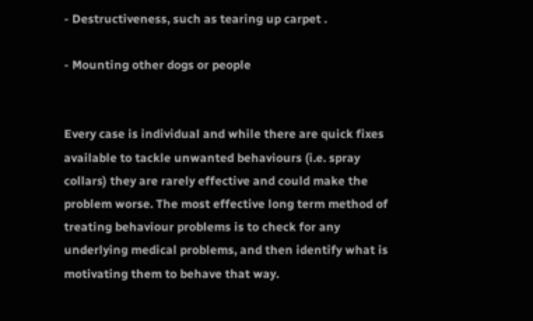- Destructiveness, such as tearing up carpet .

- Mounting other dogs or people


Every case is individual and while there are quick fixes available to tackle unwanted behaviours (i.e. spray collars) they are rarely effective and could make the problem worse. The most effective long term method of treating behaviour problems is to check for any underlying medical problems, and then identify what is motivating them to behave that way.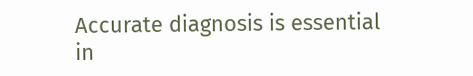Accurate diagnosis is essential in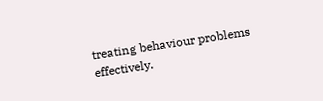treating behaviour problems effectively.